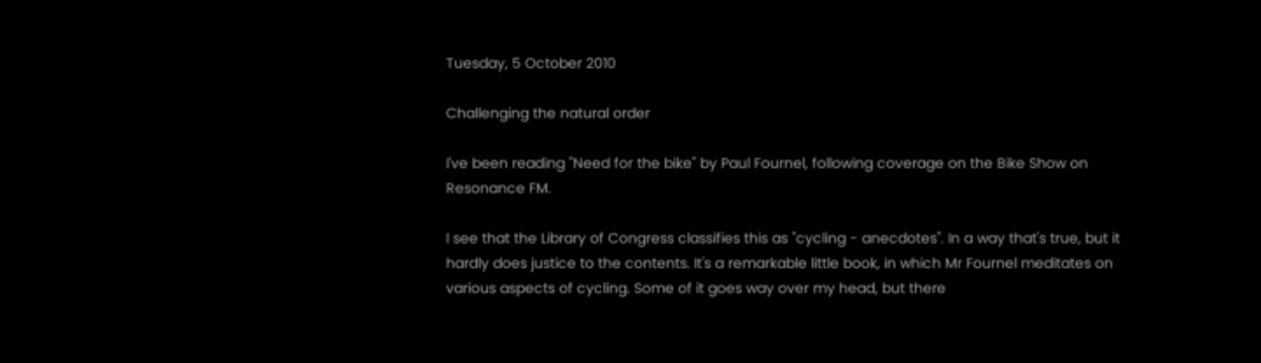Tuesday, 5 October 2010

Challenging the natural order

I've been reading "Need for the bike" by Paul Fournel, following coverage on the Bike Show on Resonance FM.

I see that the Library of Congress classifies this as "cycling - anecdotes". In a way that's true, but it hardly does justice to the contents. It's a remarkable little book, in which Mr Fournel meditates on various aspects of cycling. Some of it goes way over my head, but there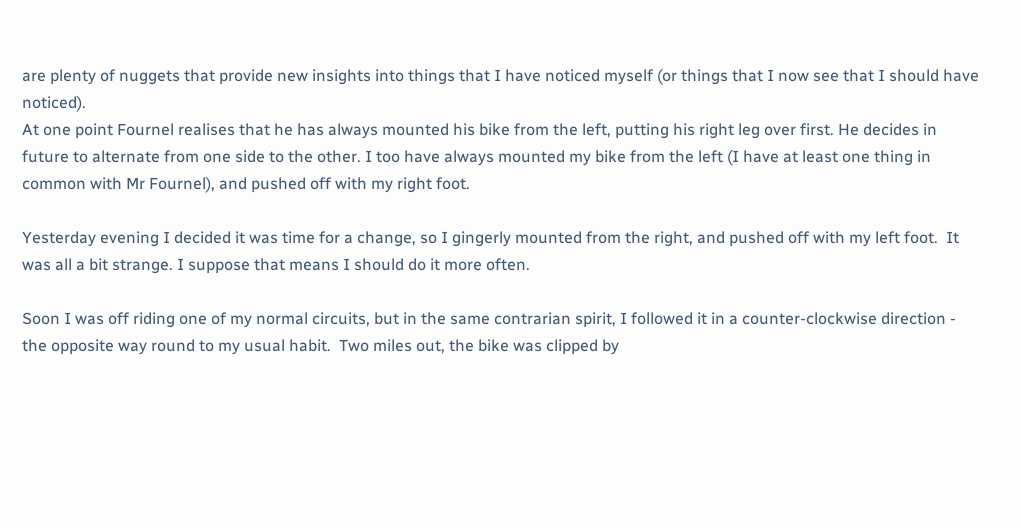are plenty of nuggets that provide new insights into things that I have noticed myself (or things that I now see that I should have noticed).
At one point Fournel realises that he has always mounted his bike from the left, putting his right leg over first. He decides in future to alternate from one side to the other. I too have always mounted my bike from the left (I have at least one thing in common with Mr Fournel), and pushed off with my right foot.

Yesterday evening I decided it was time for a change, so I gingerly mounted from the right, and pushed off with my left foot.  It was all a bit strange. I suppose that means I should do it more often.

Soon I was off riding one of my normal circuits, but in the same contrarian spirit, I followed it in a counter-clockwise direction - the opposite way round to my usual habit.  Two miles out, the bike was clipped by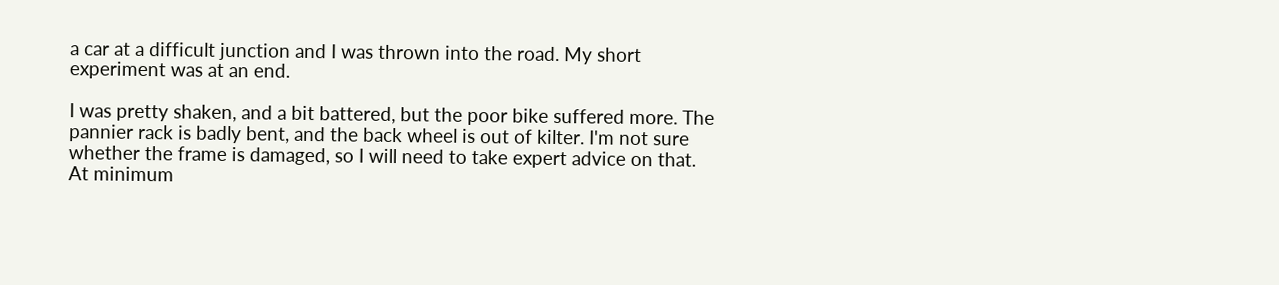a car at a difficult junction and I was thrown into the road. My short experiment was at an end.

I was pretty shaken, and a bit battered, but the poor bike suffered more. The pannier rack is badly bent, and the back wheel is out of kilter. I'm not sure whether the frame is damaged, so I will need to take expert advice on that. At minimum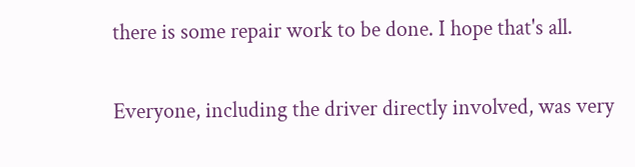there is some repair work to be done. I hope that's all.

Everyone, including the driver directly involved, was very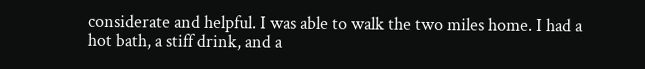considerate and helpful. I was able to walk the two miles home. I had a hot bath, a stiff drink, and a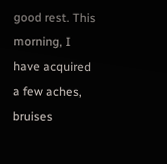good rest. This morning, I have acquired a few aches, bruises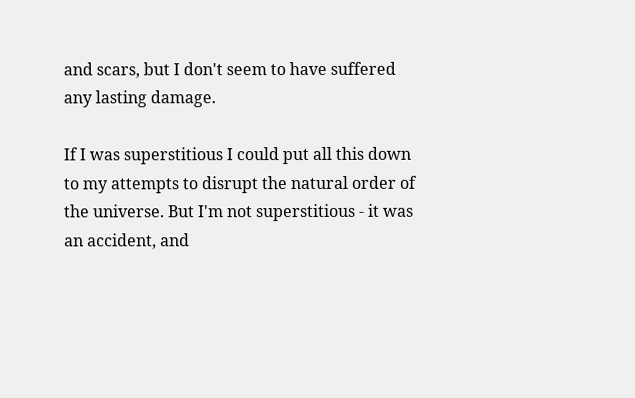and scars, but I don't seem to have suffered any lasting damage.

If I was superstitious I could put all this down to my attempts to disrupt the natural order of the universe. But I'm not superstitious - it was an accident, and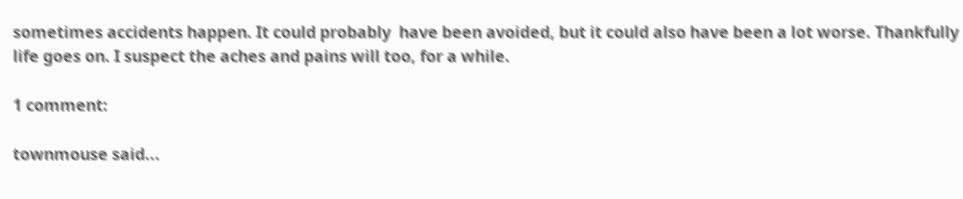sometimes accidents happen. It could probably  have been avoided, but it could also have been a lot worse. Thankfully life goes on. I suspect the aches and pains will too, for a while.

1 comment:

townmouse said...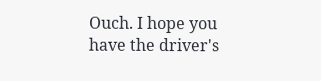Ouch. I hope you have the driver's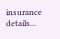insurance details...